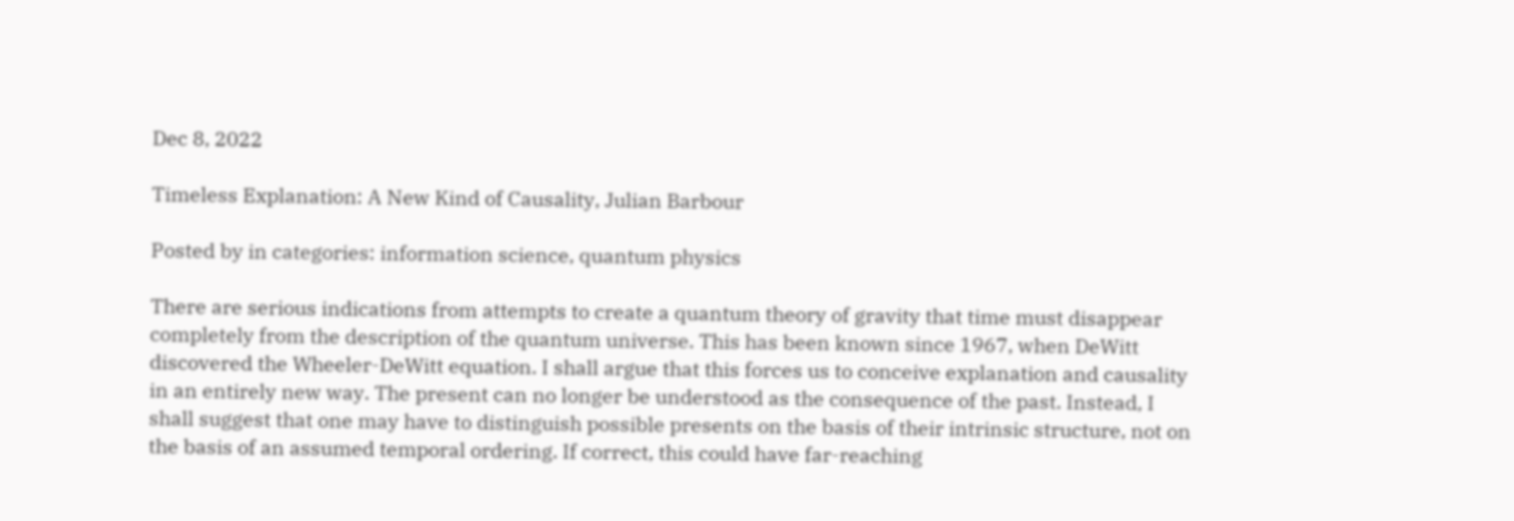Dec 8, 2022

Timeless Explanation: A New Kind of Causality, Julian Barbour

Posted by in categories: information science, quantum physics

There are serious indications from attempts to create a quantum theory of gravity that time must disappear completely from the description of the quantum universe. This has been known since 1967, when DeWitt discovered the Wheeler-DeWitt equation. I shall argue that this forces us to conceive explanation and causality in an entirely new way. The present can no longer be understood as the consequence of the past. Instead, I shall suggest that one may have to distinguish possible presents on the basis of their intrinsic structure, not on the basis of an assumed temporal ordering. If correct, this could have far-reaching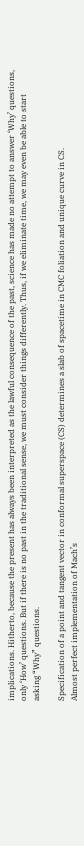implications. Hitherto, because the present has always been interpreted as the lawful consequence of the past, science has made no attempt to answer ‘Why’ questions, only ‘How’ questions. But if there is no past in the traditional sense, we must consider things differently. Thus, if we eliminate time, we may even be able to start asking “Why” questions.

Specification of a point and tangent vector in conformal superspace (CS) determines a slab of spacetime in CMC foliation and unique curve in CS.
Almost perfect implementation of Mach’s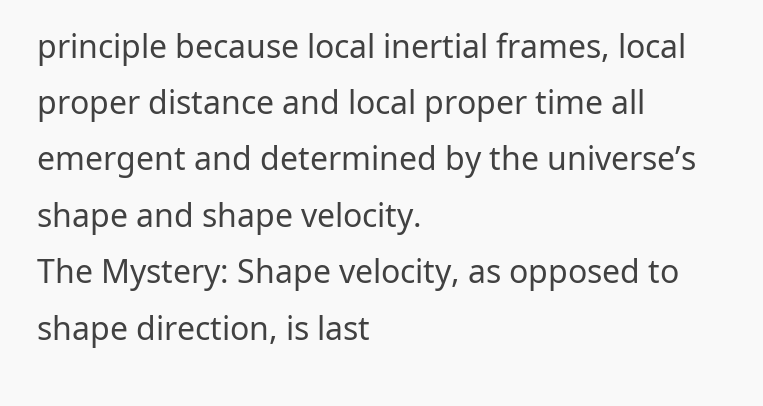principle because local inertial frames, local proper distance and local proper time all emergent and determined by the universe’s shape and shape velocity.
The Mystery: Shape velocity, as opposed to shape direction, is last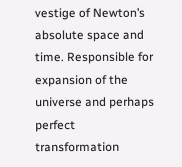vestige of Newton’s absolute space and time. Responsible for expansion of the universe and perhaps perfect transformation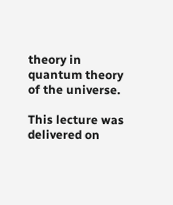theory in quantum theory of the universe.

This lecture was delivered on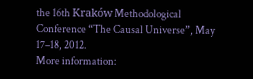the 16th Kraków Methodological Conference “The Causal Universe”, May 17–18, 2012.
More information: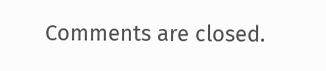Comments are closed.